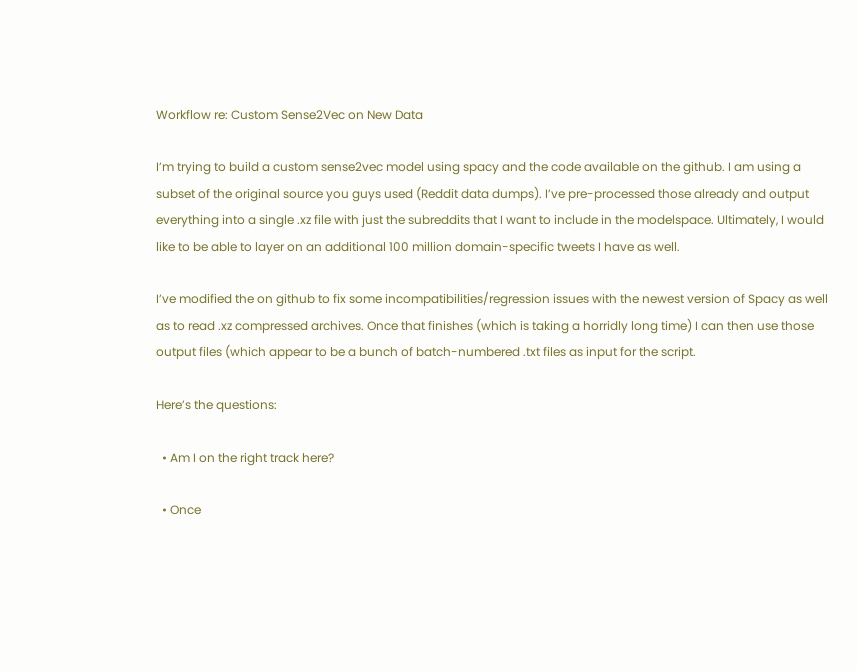Workflow re: Custom Sense2Vec on New Data

I’m trying to build a custom sense2vec model using spacy and the code available on the github. I am using a subset of the original source you guys used (Reddit data dumps). I’ve pre-processed those already and output everything into a single .xz file with just the subreddits that I want to include in the modelspace. Ultimately, I would like to be able to layer on an additional 100 million domain-specific tweets I have as well.

I’ve modified the on github to fix some incompatibilities/regression issues with the newest version of Spacy as well as to read .xz compressed archives. Once that finishes (which is taking a horridly long time) I can then use those output files (which appear to be a bunch of batch-numbered .txt files as input for the script.

Here’s the questions:

  • Am I on the right track here?

  • Once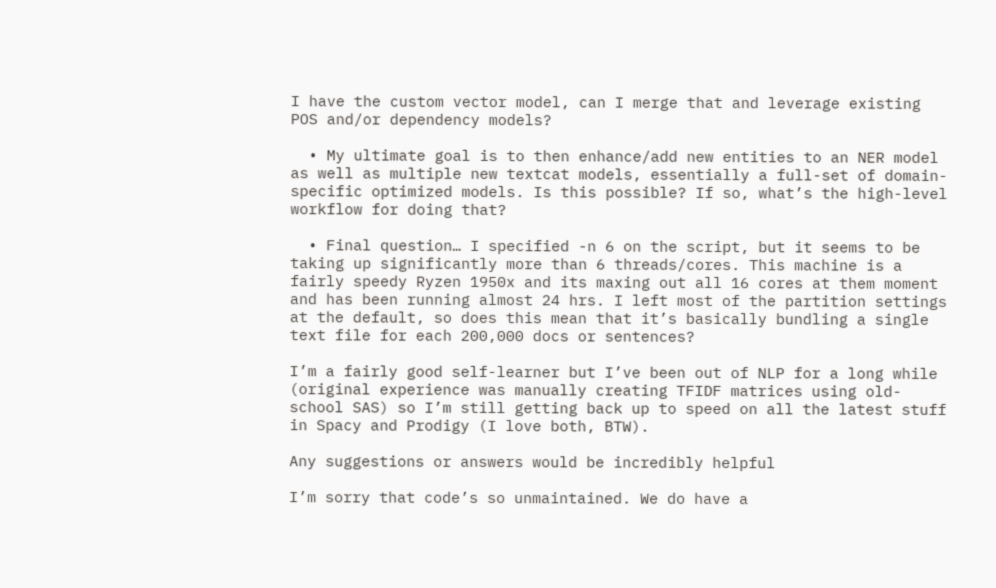I have the custom vector model, can I merge that and leverage existing POS and/or dependency models?

  • My ultimate goal is to then enhance/add new entities to an NER model as well as multiple new textcat models, essentially a full-set of domain-specific optimized models. Is this possible? If so, what’s the high-level workflow for doing that?

  • Final question… I specified -n 6 on the script, but it seems to be taking up significantly more than 6 threads/cores. This machine is a fairly speedy Ryzen 1950x and its maxing out all 16 cores at them moment and has been running almost 24 hrs. I left most of the partition settings at the default, so does this mean that it’s basically bundling a single text file for each 200,000 docs or sentences?

I’m a fairly good self-learner but I’ve been out of NLP for a long while (original experience was manually creating TFIDF matrices using old-school SAS) so I’m still getting back up to speed on all the latest stuff in Spacy and Prodigy (I love both, BTW).

Any suggestions or answers would be incredibly helpful

I’m sorry that code’s so unmaintained. We do have a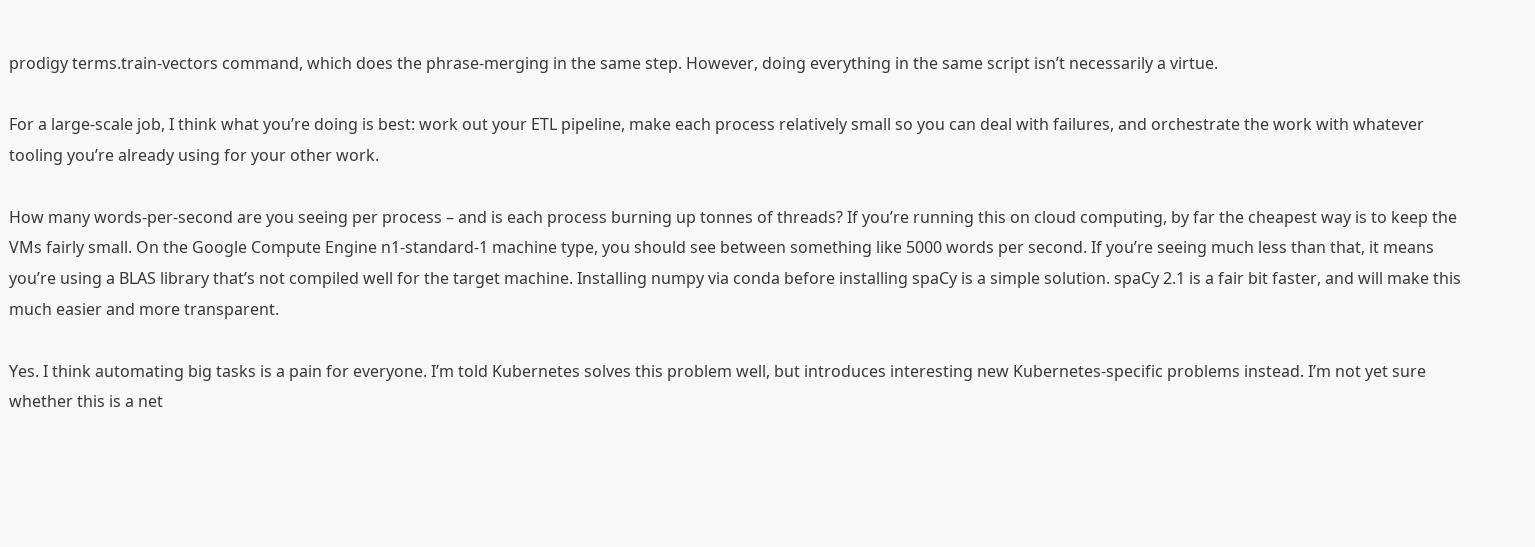prodigy terms.train-vectors command, which does the phrase-merging in the same step. However, doing everything in the same script isn’t necessarily a virtue.

For a large-scale job, I think what you’re doing is best: work out your ETL pipeline, make each process relatively small so you can deal with failures, and orchestrate the work with whatever tooling you’re already using for your other work.

How many words-per-second are you seeing per process – and is each process burning up tonnes of threads? If you’re running this on cloud computing, by far the cheapest way is to keep the VMs fairly small. On the Google Compute Engine n1-standard-1 machine type, you should see between something like 5000 words per second. If you’re seeing much less than that, it means you’re using a BLAS library that’s not compiled well for the target machine. Installing numpy via conda before installing spaCy is a simple solution. spaCy 2.1 is a fair bit faster, and will make this much easier and more transparent.

Yes. I think automating big tasks is a pain for everyone. I’m told Kubernetes solves this problem well, but introduces interesting new Kubernetes-specific problems instead. I’m not yet sure whether this is a net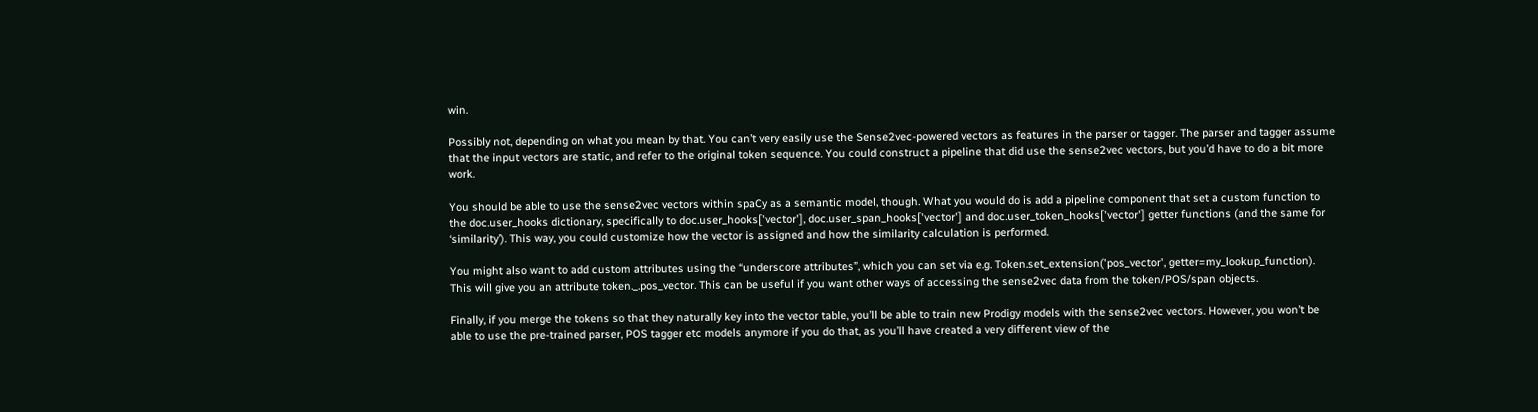win.

Possibly not, depending on what you mean by that. You can’t very easily use the Sense2vec-powered vectors as features in the parser or tagger. The parser and tagger assume that the input vectors are static, and refer to the original token sequence. You could construct a pipeline that did use the sense2vec vectors, but you’d have to do a bit more work.

You should be able to use the sense2vec vectors within spaCy as a semantic model, though. What you would do is add a pipeline component that set a custom function to the doc.user_hooks dictionary, specifically to doc.user_hooks['vector'], doc.user_span_hooks['vector'] and doc.user_token_hooks['vector'] getter functions (and the same for ‘similarity’). This way, you could customize how the vector is assigned and how the similarity calculation is performed.

You might also want to add custom attributes using the “underscore attributes”, which you can set via e.g. Token.set_extension('pos_vector', getter=my_lookup_function). This will give you an attribute token._.pos_vector. This can be useful if you want other ways of accessing the sense2vec data from the token/POS/span objects.

Finally, if you merge the tokens so that they naturally key into the vector table, you’ll be able to train new Prodigy models with the sense2vec vectors. However, you won’t be able to use the pre-trained parser, POS tagger etc models anymore if you do that, as you’ll have created a very different view of the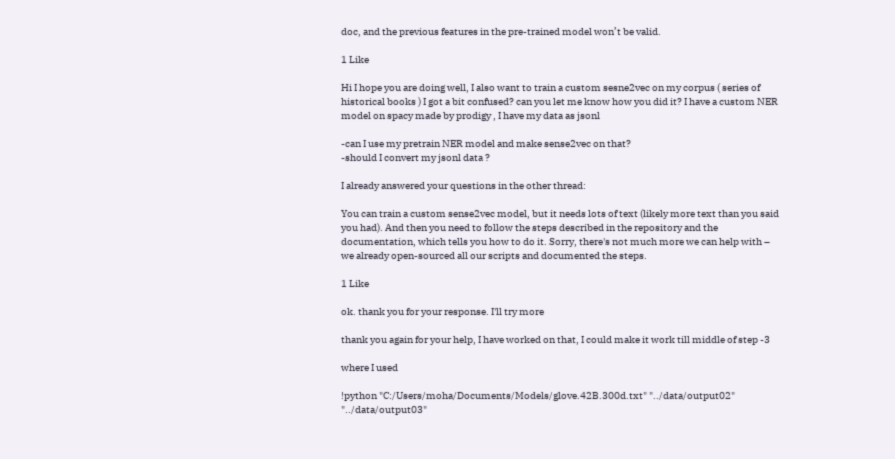doc, and the previous features in the pre-trained model won’t be valid.

1 Like

Hi I hope you are doing well, I also want to train a custom sesne2vec on my corpus ( series of historical books ) I got a bit confused? can you let me know how you did it? I have a custom NER model on spacy made by prodigy , I have my data as jsonl

-can I use my pretrain NER model and make sense2vec on that?
-should I convert my jsonl data ?

I already answered your questions in the other thread:

You can train a custom sense2vec model, but it needs lots of text (likely more text than you said you had). And then you need to follow the steps described in the repository and the documentation, which tells you how to do it. Sorry, there's not much more we can help with – we already open-sourced all our scripts and documented the steps.

1 Like

ok. thank you for your response. I'll try more

thank you again for your help, I have worked on that, I could make it work till middle of step -3

where I used

!python "C:/Users/moha/Documents/Models/glove.42B.300d.txt" "../data/output02" "../data/output03"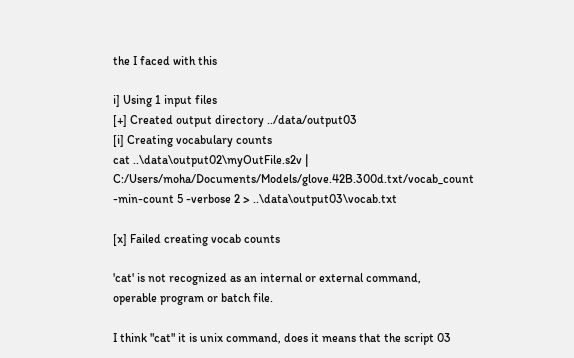the I faced with this

i] Using 1 input files
[+] Created output directory ../data/output03
[i] Creating vocabulary counts
cat ..\data\output02\myOutFile.s2v | C:/Users/moha/Documents/Models/glove.42B.300d.txt/vocab_count -min-count 5 -verbose 2 > ..\data\output03\vocab.txt

[x] Failed creating vocab counts

'cat' is not recognized as an internal or external command,
operable program or batch file.

I think "cat" it is unix command, does it means that the script 03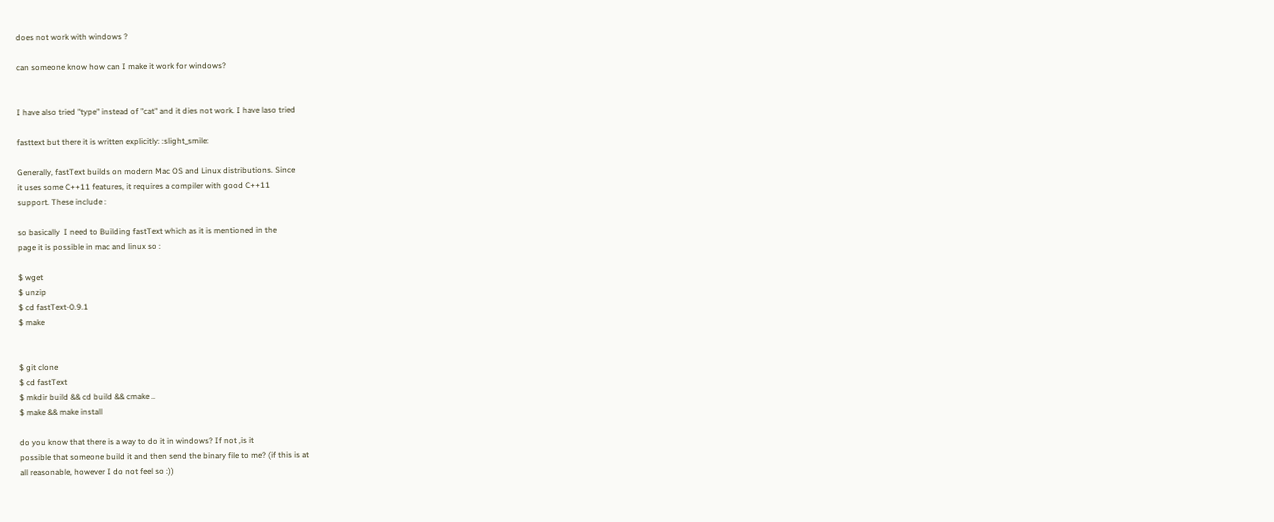does not work with windows ?

can someone know how can I make it work for windows?


I have also tried "type" instead of "cat" and it dies not work. I have laso tried

fasttext but there it is written explicitly: :slight_smile:

Generally, fastText builds on modern Mac OS and Linux distributions. Since
it uses some C++11 features, it requires a compiler with good C++11
support. These include :

so basically  I need to Building fastText which as it is mentioned in the
page it is possible in mac and linux so :

$ wget
$ unzip
$ cd fastText-0.9.1
$ make


$ git clone
$ cd fastText
$ mkdir build && cd build && cmake ..
$ make && make install

do you know that there is a way to do it in windows? If not ,is it
possible that someone build it and then send the binary file to me? (if this is at
all reasonable, however I do not feel so :))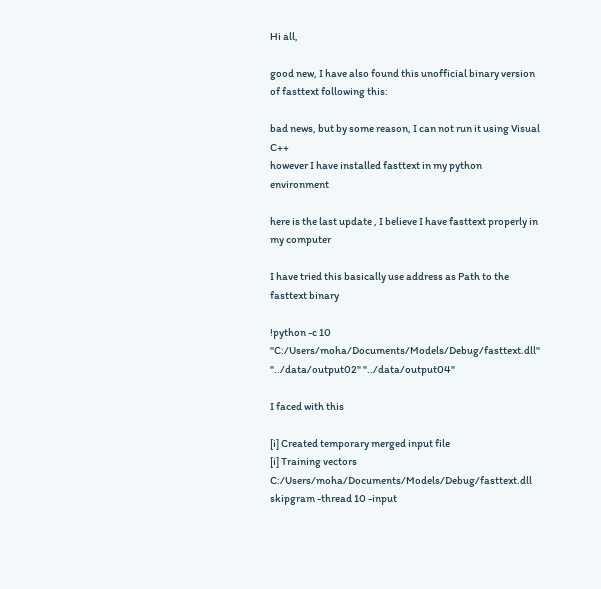Hi all,

good new, I have also found this unofficial binary version of fasttext following this:

bad news, but by some reason, I can not run it using Visual C++
however I have installed fasttext in my python environment

here is the last update , I believe I have fasttext properly in my computer

I have tried this basically use address as Path to the fasttext binary

!python -c 10 "C:/Users/moha/Documents/Models/Debug/fasttext.dll" "../data/output02" "../data/output04"

I faced with this

[i] Created temporary merged input file
[i] Training vectors
C:/Users/moha/Documents/Models/Debug/fasttext.dll skipgram -thread 10 -input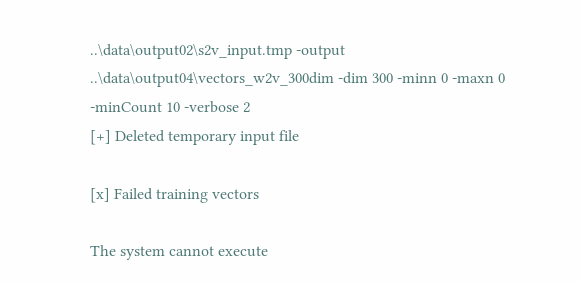..\data\output02\s2v_input.tmp -output ..\data\output04\vectors_w2v_300dim -dim 300 -minn 0 -maxn 0 -minCount 10 -verbose 2
[+] Deleted temporary input file

[x] Failed training vectors

The system cannot execute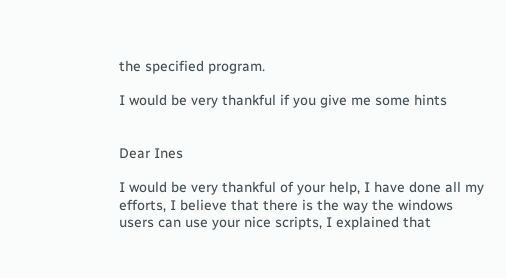the specified program.

I would be very thankful if you give me some hints


Dear Ines

I would be very thankful of your help, I have done all my efforts, I believe that there is the way the windows users can use your nice scripts, I explained that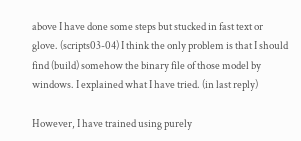above I have done some steps but stucked in fast text or glove. (scripts03-04) I think the only problem is that I should find (build) somehow the binary file of those model by windows. I explained what I have tried. (in last reply)

However, I have trained using purely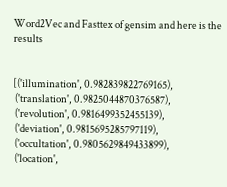Word2Vec and Fasttex of gensim and here is the results


[('illumination', 0.982839822769165),
 ('translation', 0.9825044870376587),
 ('revolution', 0.9816499352455139),
 ('deviation', 0.9815695285797119),
 ('occultation', 0.9805629849433899),
 ('location',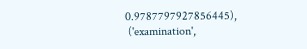0.9787797927856445),
 ('examination',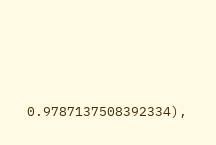0.9787137508392334),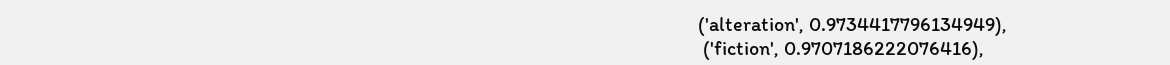('alteration', 0.9734417796134949),
 ('fiction', 0.9707186222076416),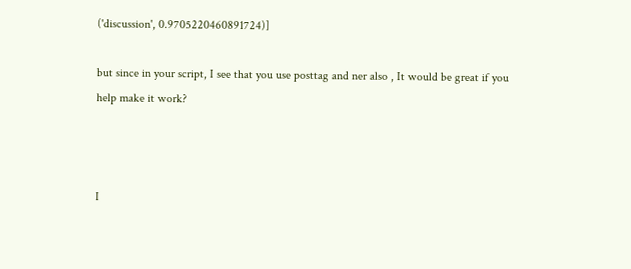('discussion', 0.9705220460891724)]

but since in your script, I see that you use posttag and ner also , It would be great if you help make it work?



I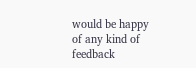would be happy of any kind of feedback